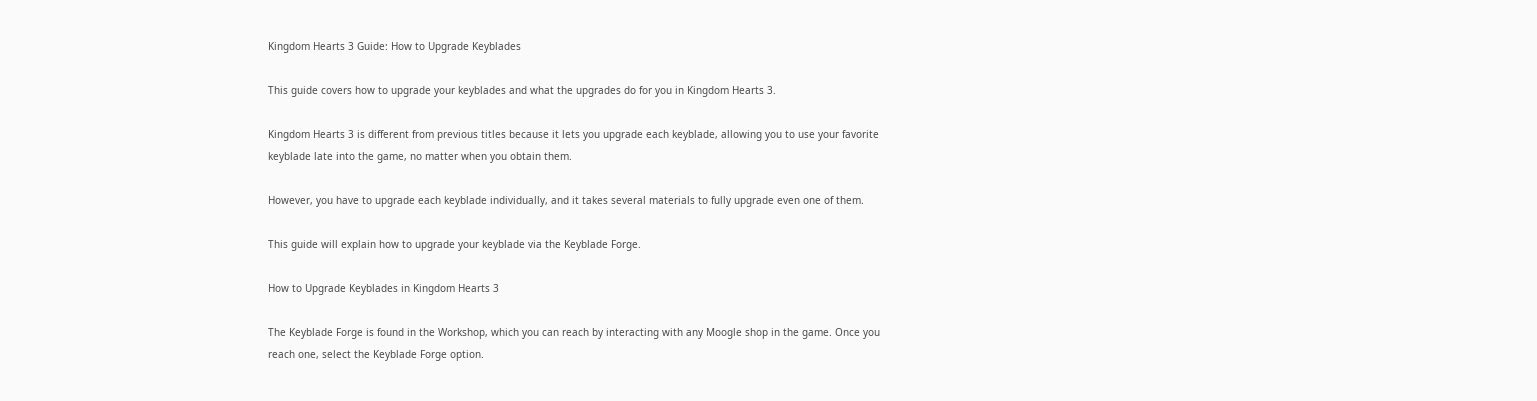Kingdom Hearts 3 Guide: How to Upgrade Keyblades

This guide covers how to upgrade your keyblades and what the upgrades do for you in Kingdom Hearts 3.

Kingdom Hearts 3 is different from previous titles because it lets you upgrade each keyblade, allowing you to use your favorite keyblade late into the game, no matter when you obtain them.

However, you have to upgrade each keyblade individually, and it takes several materials to fully upgrade even one of them.

This guide will explain how to upgrade your keyblade via the Keyblade Forge.

How to Upgrade Keyblades in Kingdom Hearts 3

The Keyblade Forge is found in the Workshop, which you can reach by interacting with any Moogle shop in the game. Once you reach one, select the Keyblade Forge option.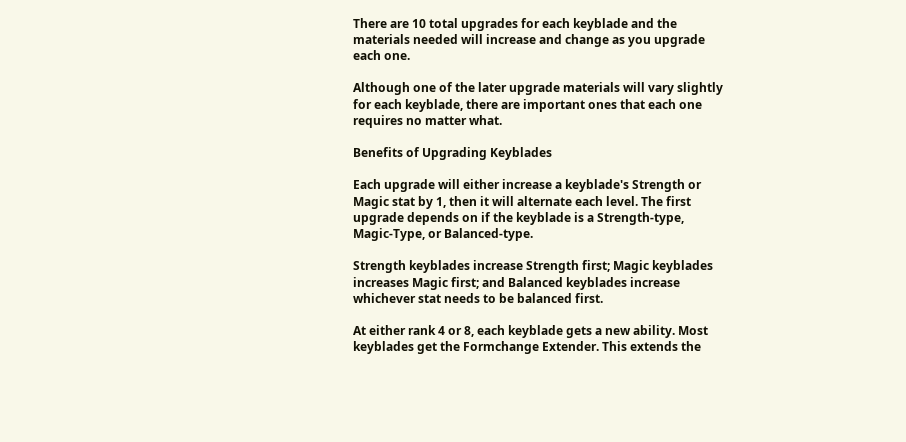There are 10 total upgrades for each keyblade and the materials needed will increase and change as you upgrade each one.

Although one of the later upgrade materials will vary slightly for each keyblade, there are important ones that each one requires no matter what.

Benefits of Upgrading Keyblades

Each upgrade will either increase a keyblade's Strength or Magic stat by 1, then it will alternate each level. The first upgrade depends on if the keyblade is a Strength-type, Magic-Type, or Balanced-type.

Strength keyblades increase Strength first; Magic keyblades increases Magic first; and Balanced keyblades increase whichever stat needs to be balanced first.

At either rank 4 or 8, each keyblade gets a new ability. Most keyblades get the Formchange Extender. This extends the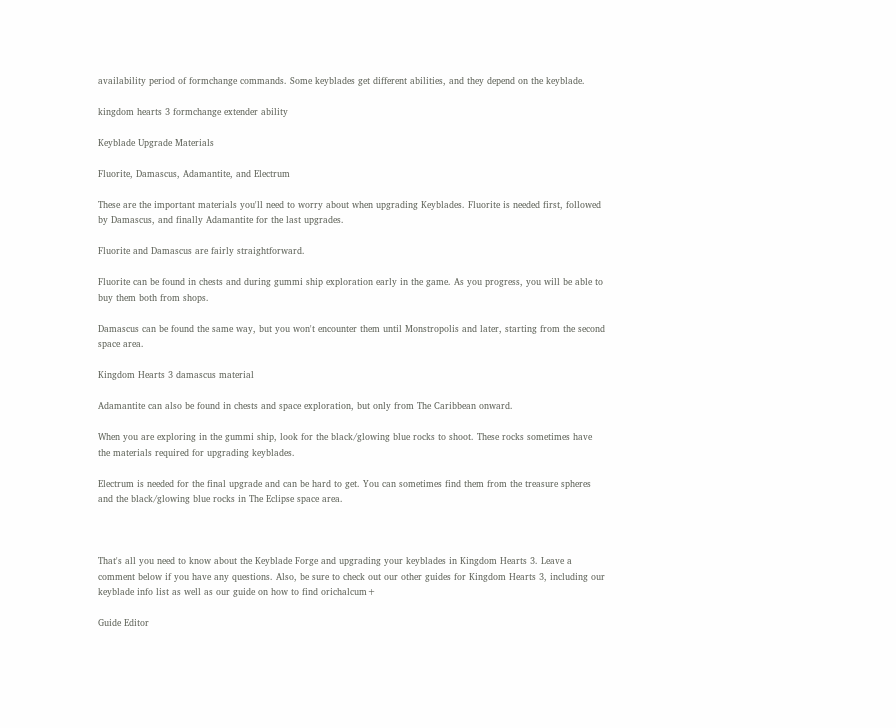availability period of formchange commands. Some keyblades get different abilities, and they depend on the keyblade.

kingdom hearts 3 formchange extender ability

Keyblade Upgrade Materials

Fluorite, Damascus, Adamantite, and Electrum

These are the important materials you'll need to worry about when upgrading Keyblades. Fluorite is needed first, followed by Damascus, and finally Adamantite for the last upgrades.

Fluorite and Damascus are fairly straightforward.

Fluorite can be found in chests and during gummi ship exploration early in the game. As you progress, you will be able to buy them both from shops.

Damascus can be found the same way, but you won't encounter them until Monstropolis and later, starting from the second space area.

Kingdom Hearts 3 damascus material

Adamantite can also be found in chests and space exploration, but only from The Caribbean onward.

When you are exploring in the gummi ship, look for the black/glowing blue rocks to shoot. These rocks sometimes have the materials required for upgrading keyblades.

Electrum is needed for the final upgrade and can be hard to get. You can sometimes find them from the treasure spheres and the black/glowing blue rocks in The Eclipse space area.



That's all you need to know about the Keyblade Forge and upgrading your keyblades in Kingdom Hearts 3. Leave a comment below if you have any questions. Also, be sure to check out our other guides for Kingdom Hearts 3, including our keyblade info list as well as our guide on how to find orichalcum+

Guide Editor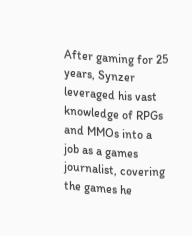After gaming for 25 years, Synzer leveraged his vast knowledge of RPGs and MMOs into a job as a games journalist, covering the games he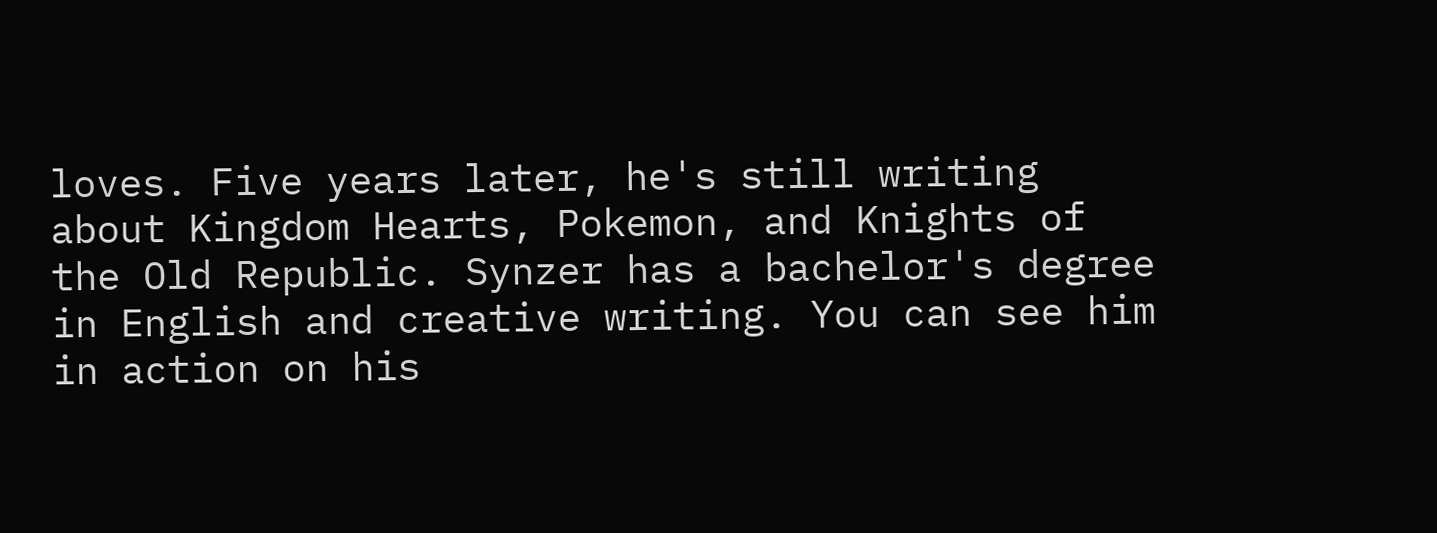loves. Five years later, he's still writing about Kingdom Hearts, Pokemon, and Knights of the Old Republic. Synzer has a bachelor's degree in English and creative writing. You can see him in action on his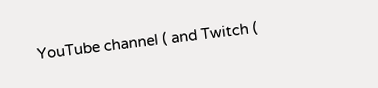YouTube channel ( and Twitch (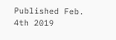Published Feb. 4th 2019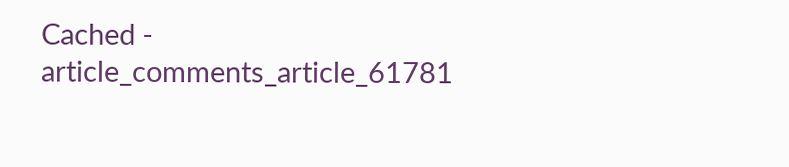Cached - article_comments_article_61781